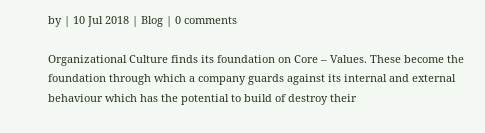by | 10 Jul 2018 | Blog | 0 comments

Organizational Culture finds its foundation on Core – Values. These become the foundation through which a company guards against its internal and external behaviour which has the potential to build of destroy their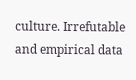culture. Irrefutable and empirical data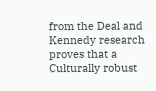from the Deal and Kennedy research proves that a Culturally robust